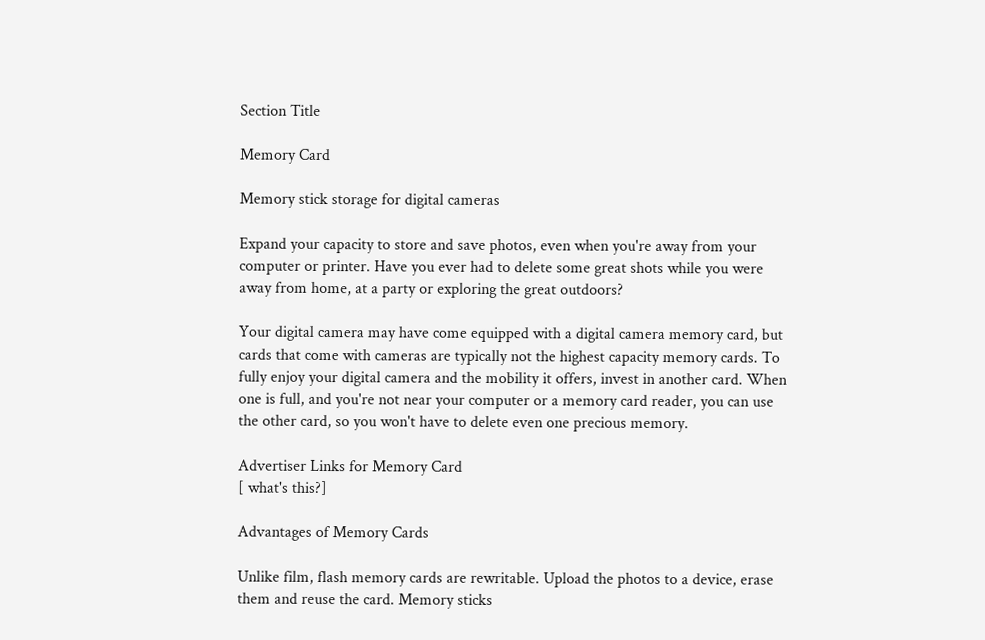Section Title

Memory Card

Memory stick storage for digital cameras

Expand your capacity to store and save photos, even when you're away from your computer or printer. Have you ever had to delete some great shots while you were away from home, at a party or exploring the great outdoors?

Your digital camera may have come equipped with a digital camera memory card, but cards that come with cameras are typically not the highest capacity memory cards. To fully enjoy your digital camera and the mobility it offers, invest in another card. When one is full, and you're not near your computer or a memory card reader, you can use the other card, so you won't have to delete even one precious memory.

Advertiser Links for Memory Card
[ what's this?]

Advantages of Memory Cards

Unlike film, flash memory cards are rewritable. Upload the photos to a device, erase them and reuse the card. Memory sticks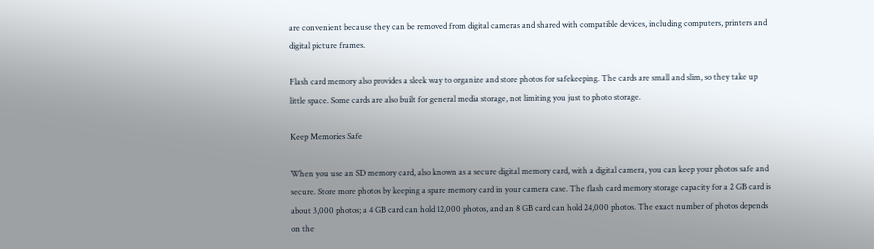are convenient because they can be removed from digital cameras and shared with compatible devices, including computers, printers and digital picture frames.

Flash card memory also provides a sleek way to organize and store photos for safekeeping. The cards are small and slim, so they take up little space. Some cards are also built for general media storage, not limiting you just to photo storage.

Keep Memories Safe

When you use an SD memory card, also known as a secure digital memory card, with a digital camera, you can keep your photos safe and secure. Store more photos by keeping a spare memory card in your camera case. The flash card memory storage capacity for a 2 GB card is about 3,000 photos; a 4 GB card can hold 12,000 photos, and an 8 GB card can hold 24,000 photos. The exact number of photos depends on the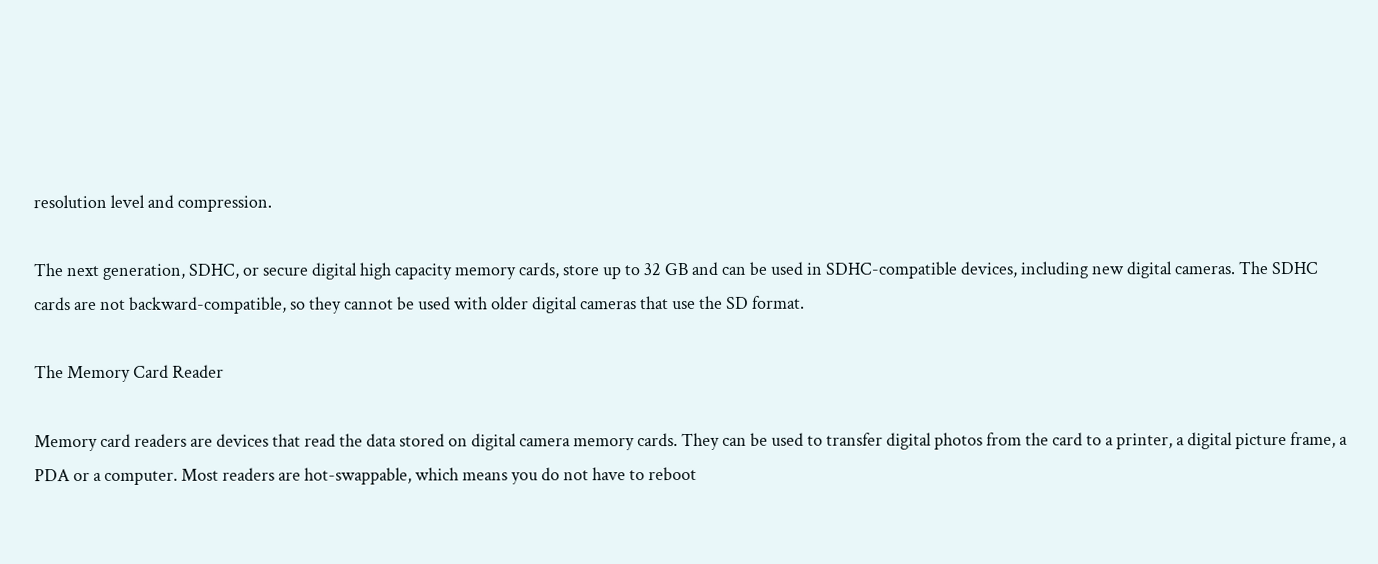resolution level and compression.

The next generation, SDHC, or secure digital high capacity memory cards, store up to 32 GB and can be used in SDHC-compatible devices, including new digital cameras. The SDHC cards are not backward-compatible, so they cannot be used with older digital cameras that use the SD format.

The Memory Card Reader

Memory card readers are devices that read the data stored on digital camera memory cards. They can be used to transfer digital photos from the card to a printer, a digital picture frame, a PDA or a computer. Most readers are hot-swappable, which means you do not have to reboot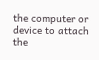the computer or device to attach the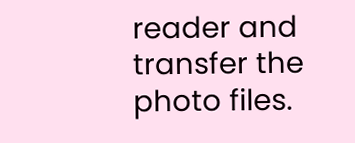reader and transfer the photo files.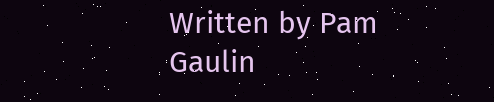Written by Pam Gaulin